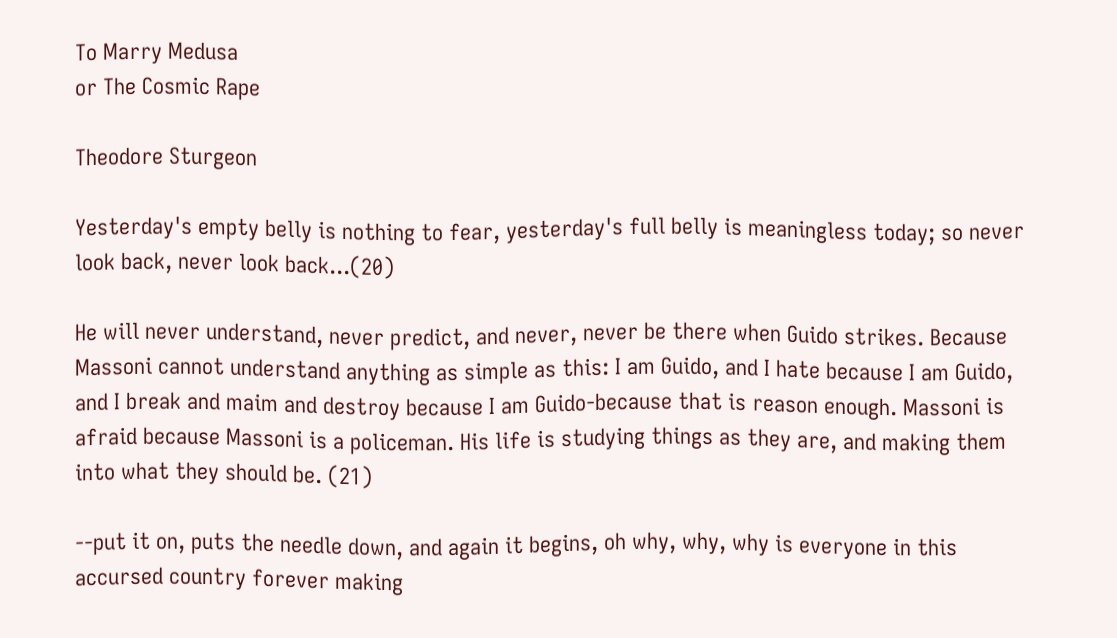To Marry Medusa
or The Cosmic Rape

Theodore Sturgeon

Yesterday's empty belly is nothing to fear, yesterday's full belly is meaningless today; so never look back, never look back...(20)

He will never understand, never predict, and never, never be there when Guido strikes. Because Massoni cannot understand anything as simple as this: I am Guido, and I hate because I am Guido, and I break and maim and destroy because I am Guido-because that is reason enough. Massoni is afraid because Massoni is a policeman. His life is studying things as they are, and making them into what they should be. (21)

--put it on, puts the needle down, and again it begins, oh why, why, why is everyone in this accursed country forever making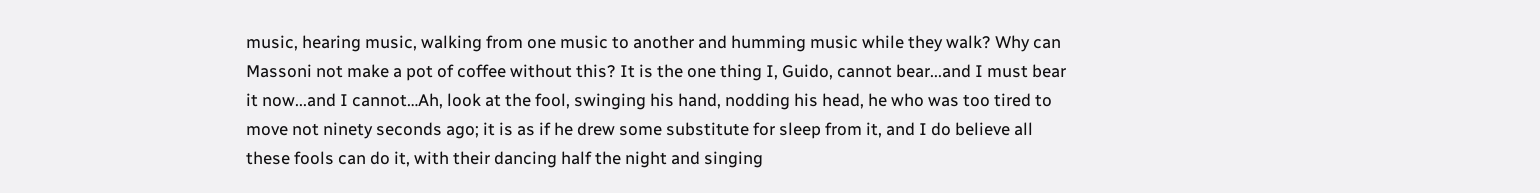music, hearing music, walking from one music to another and humming music while they walk? Why can Massoni not make a pot of coffee without this? It is the one thing I, Guido, cannot bear...and I must bear it now...and I cannot…Ah, look at the fool, swinging his hand, nodding his head, he who was too tired to move not ninety seconds ago; it is as if he drew some substitute for sleep from it, and I do believe all these fools can do it, with their dancing half the night and singing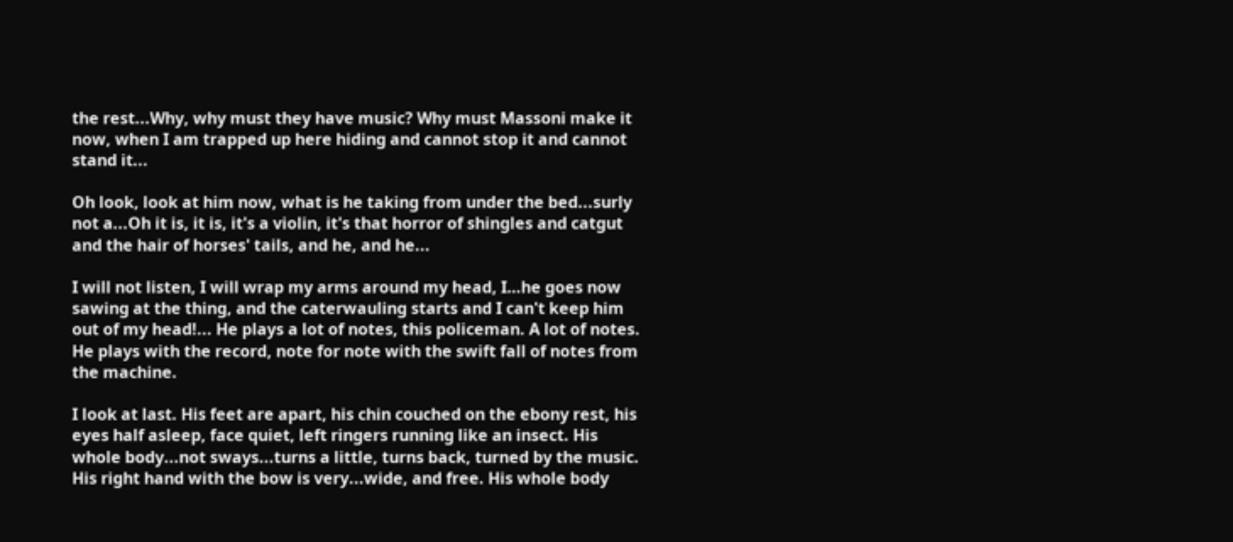the rest...Why, why must they have music? Why must Massoni make it now, when I am trapped up here hiding and cannot stop it and cannot stand it...

Oh look, look at him now, what is he taking from under the bed...surly not a...Oh it is, it is, it's a violin, it's that horror of shingles and catgut and the hair of horses' tails, and he, and he...

I will not listen, I will wrap my arms around my head, I…he goes now sawing at the thing, and the caterwauling starts and I can't keep him out of my head!... He plays a lot of notes, this policeman. A lot of notes. He plays with the record, note for note with the swift fall of notes from the machine.

I look at last. His feet are apart, his chin couched on the ebony rest, his eyes half asleep, face quiet, left ringers running like an insect. His whole body...not sways...turns a little, turns back, turned by the music. His right hand with the bow is very...wide, and free. His whole body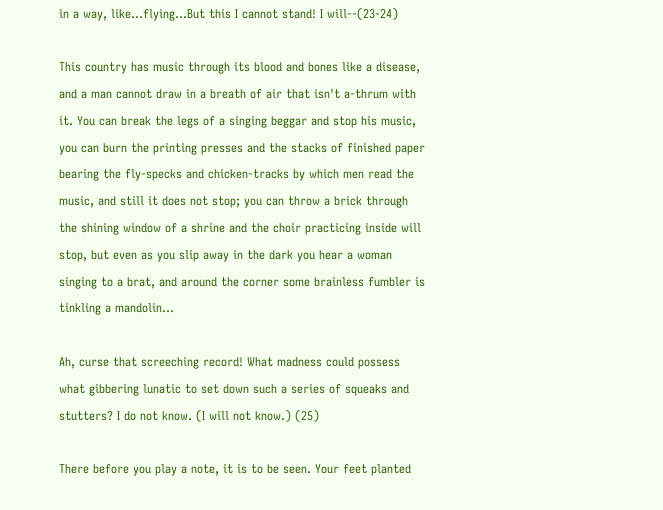in a way, like...flying…But this I cannot stand! I will--(23-24)

This country has music through its blood and bones like a disease, and a man cannot draw in a breath of air that isn't a-thrum with it. You can break the legs of a singing beggar and stop his music, you can burn the printing presses and the stacks of finished paper bearing the fly-specks and chicken-tracks by which men read the music, and still it does not stop; you can throw a brick through the shining window of a shrine and the choir practicing inside will stop, but even as you slip away in the dark you hear a woman singing to a brat, and around the corner some brainless fumbler is tinkling a mandolin...

Ah, curse that screeching record! What madness could possess what gibbering lunatic to set down such a series of squeaks and stutters? I do not know. (I will not know.) (25)

There before you play a note, it is to be seen. Your feet planted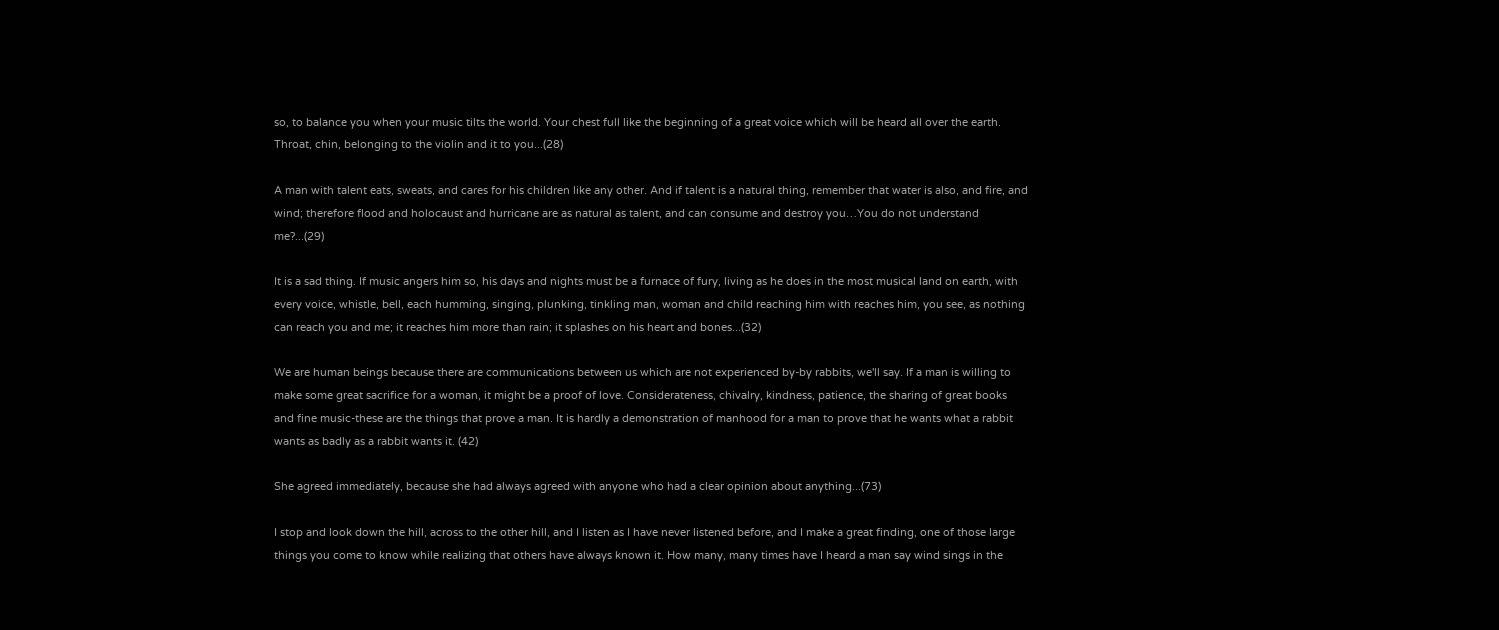so, to balance you when your music tilts the world. Your chest full like the beginning of a great voice which will be heard all over the earth. Throat, chin, belonging to the violin and it to you...(28)

A man with talent eats, sweats, and cares for his children like any other. And if talent is a natural thing, remember that water is also, and fire, and wind; therefore flood and holocaust and hurricane are as natural as talent, and can consume and destroy you…You do not understand me?...(29)

It is a sad thing. If music angers him so, his days and nights must be a furnace of fury, living as he does in the most musical land on earth, with every voice, whistle, bell, each humming, singing, plunking, tinkling man, woman and child reaching him with reaches him, you see, as nothing can reach you and me; it reaches him more than rain; it splashes on his heart and bones...(32)

We are human beings because there are communications between us which are not experienced by-by rabbits, we'll say. If a man is willing to make some great sacrifice for a woman, it might be a proof of love. Considerateness, chivalry, kindness, patience, the sharing of great books and fine music-these are the things that prove a man. It is hardly a demonstration of manhood for a man to prove that he wants what a rabbit wants as badly as a rabbit wants it. (42)

She agreed immediately, because she had always agreed with anyone who had a clear opinion about anything...(73)

I stop and look down the hill, across to the other hill, and I listen as I have never listened before, and I make a great finding, one of those large things you come to know while realizing that others have always known it. How many, many times have I heard a man say wind sings in the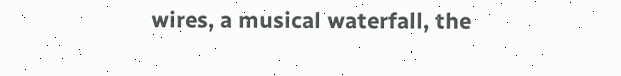wires, a musical waterfall, the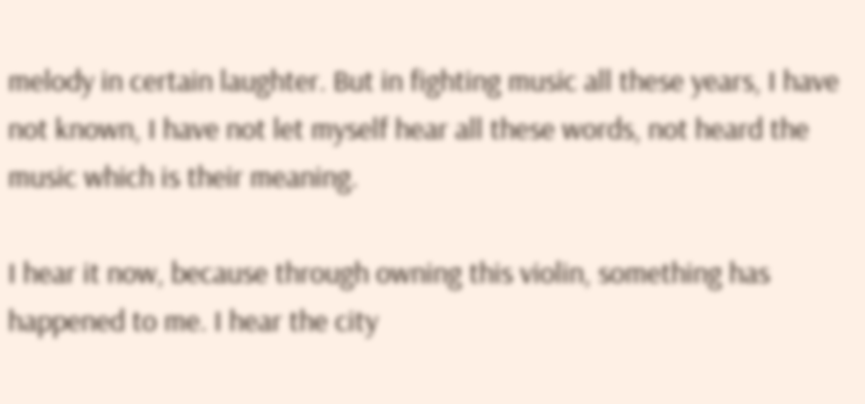melody in certain laughter. But in fighting music all these years, I have not known, I have not let myself hear all these words, not heard the music which is their meaning.

I hear it now, because through owning this violin, something has happened to me. I hear the city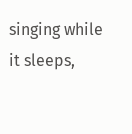singing while it sleeps,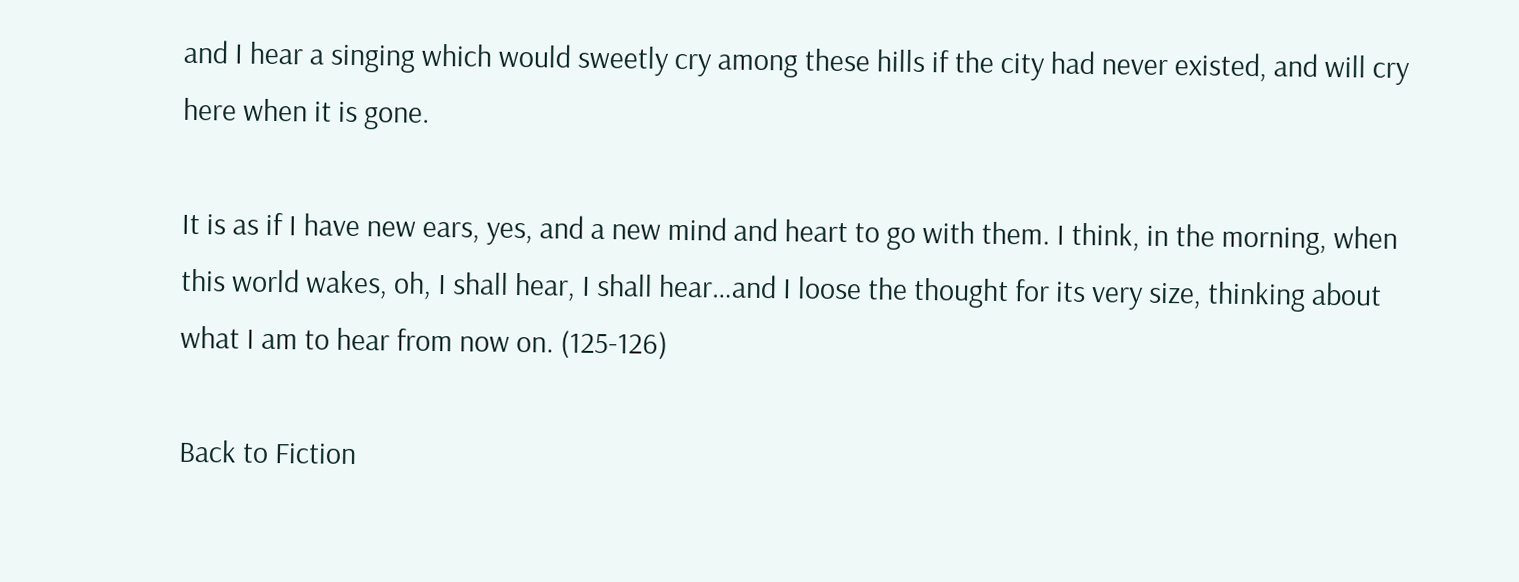and I hear a singing which would sweetly cry among these hills if the city had never existed, and will cry here when it is gone.

It is as if I have new ears, yes, and a new mind and heart to go with them. I think, in the morning, when this world wakes, oh, I shall hear, I shall hear…and I loose the thought for its very size, thinking about what I am to hear from now on. (125-126)

Back to Fiction